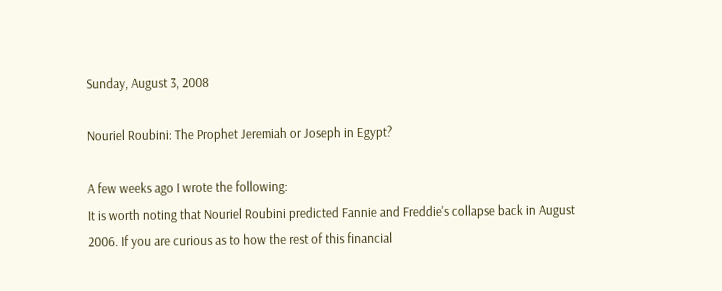Sunday, August 3, 2008

Nouriel Roubini: The Prophet Jeremiah or Joseph in Egypt?

A few weeks ago I wrote the following:
It is worth noting that Nouriel Roubini predicted Fannie and Freddie's collapse back in August 2006. If you are curious as to how the rest of this financial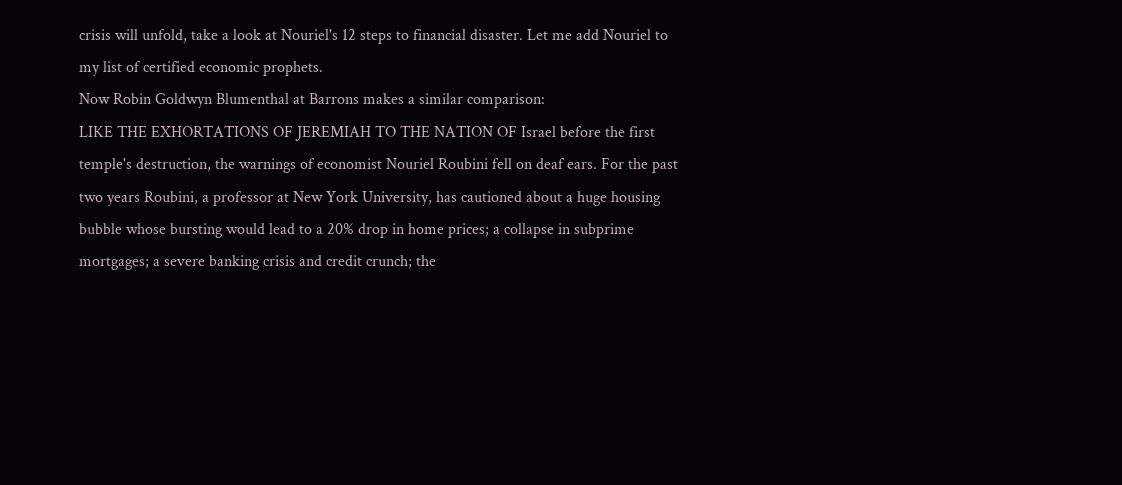crisis will unfold, take a look at Nouriel's 12 steps to financial disaster. Let me add Nouriel to my list of certified economic prophets.
Now Robin Goldwyn Blumenthal at Barrons makes a similar comparison:
LIKE THE EXHORTATIONS OF JEREMIAH TO THE NATION OF Israel before the first temple's destruction, the warnings of economist Nouriel Roubini fell on deaf ears. For the past two years Roubini, a professor at New York University, has cautioned about a huge housing bubble whose bursting would lead to a 20% drop in home prices; a collapse in subprime mortgages; a severe banking crisis and credit crunch; the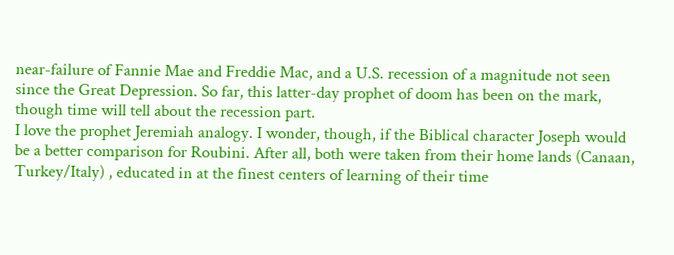near-failure of Fannie Mae and Freddie Mac, and a U.S. recession of a magnitude not seen since the Great Depression. So far, this latter-day prophet of doom has been on the mark, though time will tell about the recession part.
I love the prophet Jeremiah analogy. I wonder, though, if the Biblical character Joseph would be a better comparison for Roubini. After all, both were taken from their home lands (Canaan, Turkey/Italy) , educated in at the finest centers of learning of their time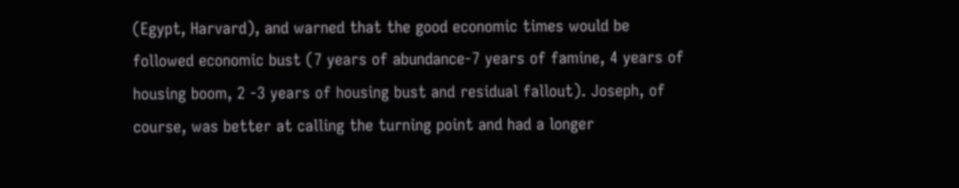(Egypt, Harvard), and warned that the good economic times would be followed economic bust (7 years of abundance-7 years of famine, 4 years of housing boom, 2 -3 years of housing bust and residual fallout). Joseph, of course, was better at calling the turning point and had a longer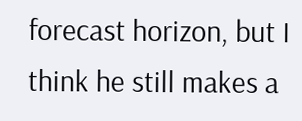forecast horizon, but I think he still makes a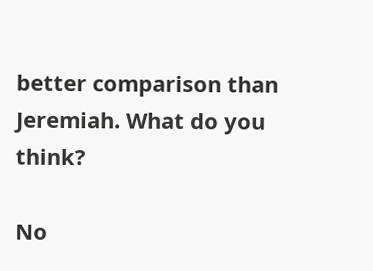better comparison than Jeremiah. What do you think?

No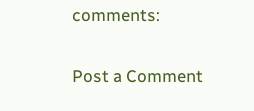comments:

Post a Comment